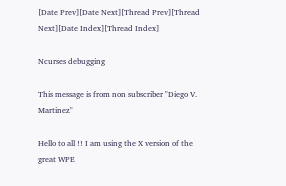[Date Prev][Date Next][Thread Prev][Thread Next][Date Index][Thread Index]

Ncurses debugging

This message is from non subscriber "Diego V. Martinez"

Hello to all !! I am using the X version of the great WPE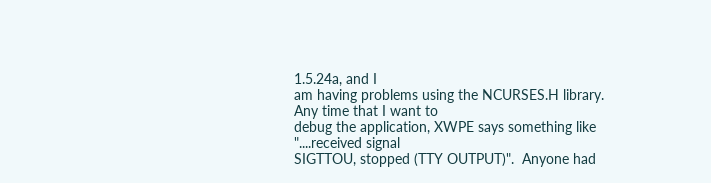1.5.24a, and I
am having problems using the NCURSES.H library. Any time that I want to
debug the application, XWPE says something like "....received signal
SIGTTOU, stopped (TTY OUTPUT)".  Anyone had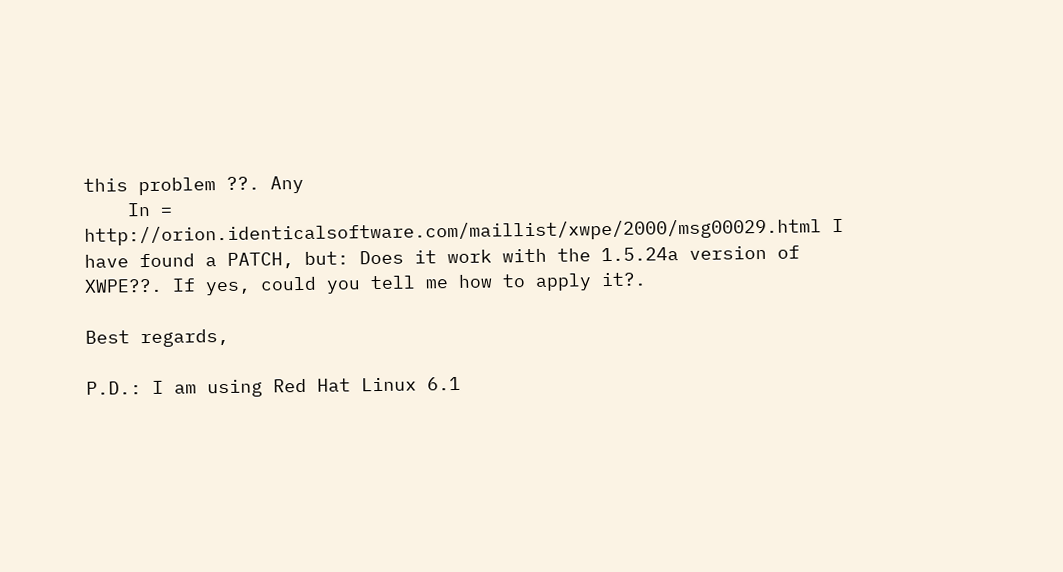this problem ??. Any
    In =
http://orion.identicalsoftware.com/maillist/xwpe/2000/msg00029.html I
have found a PATCH, but: Does it work with the 1.5.24a version of
XWPE??. If yes, could you tell me how to apply it?.

Best regards,

P.D.: I am using Red Hat Linux 6.1